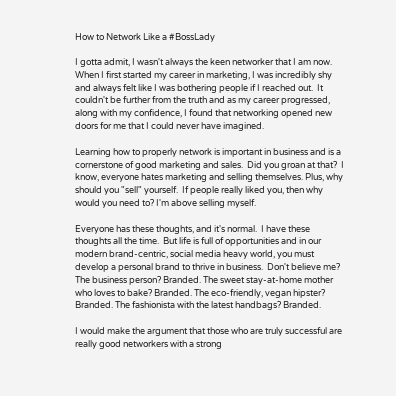How to Network Like a #BossLady

I gotta admit, I wasn't always the keen networker that I am now.  When I first started my career in marketing, I was incredibly shy and always felt like I was bothering people if I reached out.  It couldn't be further from the truth and as my career progressed, along with my confidence, I found that networking opened new doors for me that I could never have imagined.

Learning how to properly network is important in business and is a cornerstone of good marketing and sales.  Did you groan at that?  I know, everyone hates marketing and selling themselves. Plus, why should you "sell" yourself.  If people really liked you, then why would you need to? I'm above selling myself.

Everyone has these thoughts, and it's normal.  I have these thoughts all the time.  But life is full of opportunities and in our modern brand-centric, social media heavy world, you must develop a personal brand to thrive in business.  Don't believe me? The business person? Branded. The sweet stay-at-home mother who loves to bake? Branded. The eco-friendly, vegan hipster? Branded. The fashionista with the latest handbags? Branded.

I would make the argument that those who are truly successful are really good networkers with a strong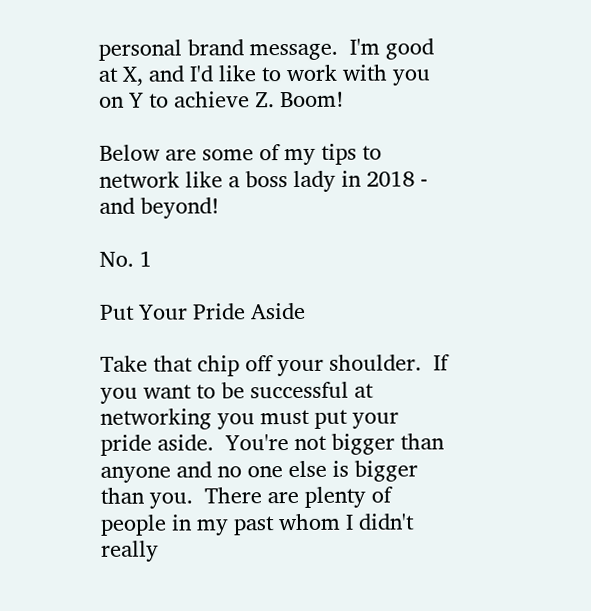personal brand message.  I'm good at X, and I'd like to work with you on Y to achieve Z. Boom!

Below are some of my tips to network like a boss lady in 2018 - and beyond!

No. 1

Put Your Pride Aside

Take that chip off your shoulder.  If you want to be successful at networking you must put your pride aside.  You're not bigger than anyone and no one else is bigger than you.  There are plenty of people in my past whom I didn't really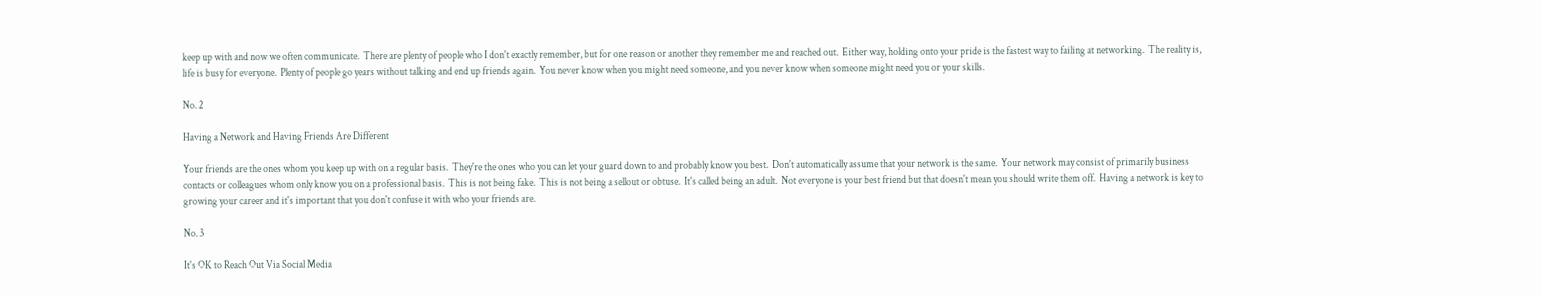keep up with and now we often communicate.  There are plenty of people who I don't exactly remember, but for one reason or another they remember me and reached out.  Either way, holding onto your pride is the fastest way to failing at networking.  The reality is, life is busy for everyone.  Plenty of people go years without talking and end up friends again.  You never know when you might need someone, and you never know when someone might need you or your skills.

No. 2

Having a Network and Having Friends Are Different

Your friends are the ones whom you keep up with on a regular basis.  They're the ones who you can let your guard down to and probably know you best.  Don't automatically assume that your network is the same.  Your network may consist of primarily business contacts or colleagues whom only know you on a professional basis.  This is not being fake.  This is not being a sellout or obtuse.  It's called being an adult.  Not everyone is your best friend but that doesn't mean you should write them off.  Having a network is key to growing your career and it's important that you don't confuse it with who your friends are.

No. 3

It's OK to Reach Out Via Social Media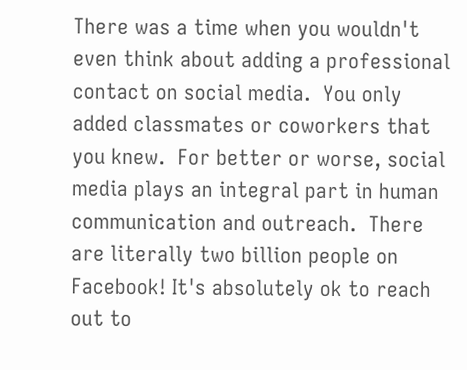There was a time when you wouldn't even think about adding a professional contact on social media.  You only added classmates or coworkers that you knew.  For better or worse, social media plays an integral part in human communication and outreach.  There are literally two billion people on Facebook! It's absolutely ok to reach out to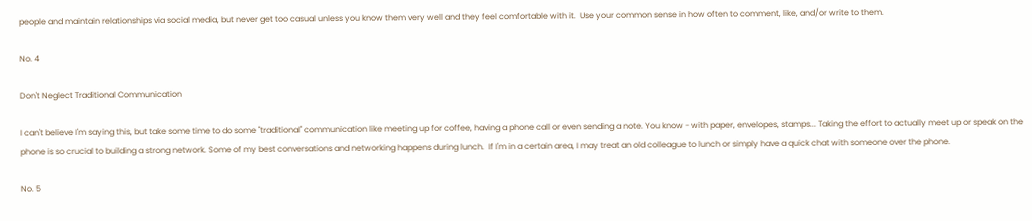people and maintain relationships via social media, but never get too casual unless you know them very well and they feel comfortable with it.  Use your common sense in how often to comment, like, and/or write to them.

No. 4

Don't Neglect Traditional Communication

I can't believe I'm saying this, but take some time to do some "traditional" communication like meeting up for coffee, having a phone call or even sending a note. You know - with paper, envelopes, stamps... Taking the effort to actually meet up or speak on the phone is so crucial to building a strong network. Some of my best conversations and networking happens during lunch.  If I'm in a certain area, I may treat an old colleague to lunch or simply have a quick chat with someone over the phone.

No. 5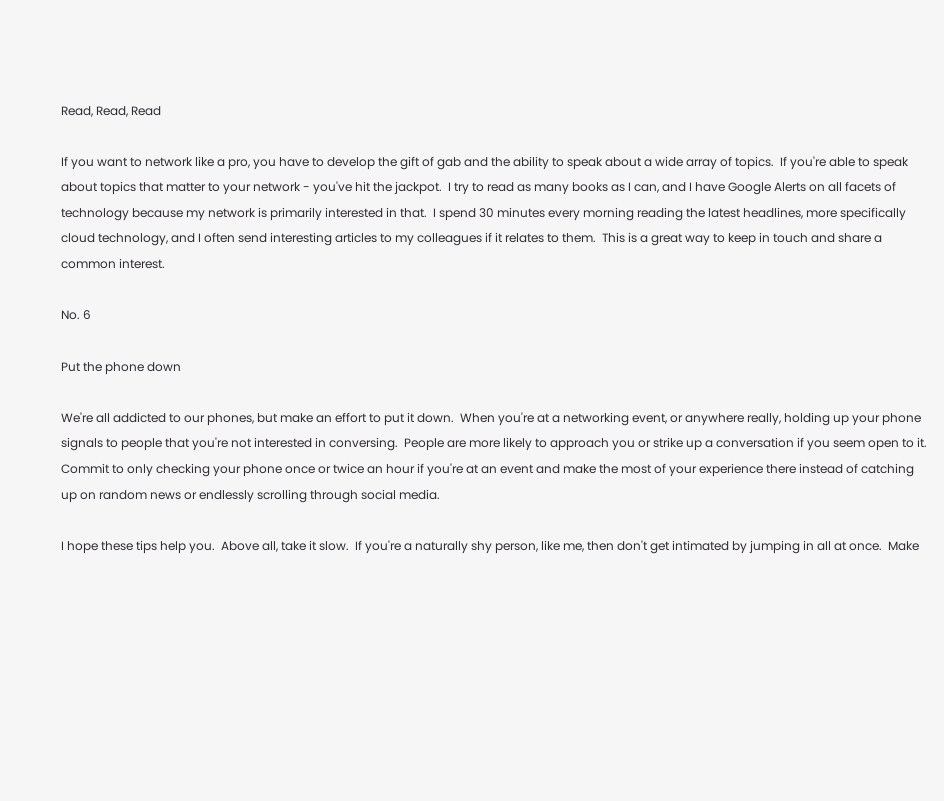Read, Read, Read

If you want to network like a pro, you have to develop the gift of gab and the ability to speak about a wide array of topics.  If you're able to speak about topics that matter to your network - you've hit the jackpot.  I try to read as many books as I can, and I have Google Alerts on all facets of technology because my network is primarily interested in that.  I spend 30 minutes every morning reading the latest headlines, more specifically cloud technology, and I often send interesting articles to my colleagues if it relates to them.  This is a great way to keep in touch and share a common interest.

No. 6

Put the phone down

We're all addicted to our phones, but make an effort to put it down.  When you're at a networking event, or anywhere really, holding up your phone signals to people that you're not interested in conversing.  People are more likely to approach you or strike up a conversation if you seem open to it.  Commit to only checking your phone once or twice an hour if you're at an event and make the most of your experience there instead of catching up on random news or endlessly scrolling through social media.

I hope these tips help you.  Above all, take it slow.  If you're a naturally shy person, like me, then don't get intimated by jumping in all at once.  Make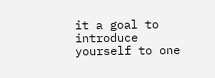it a goal to introduce yourself to one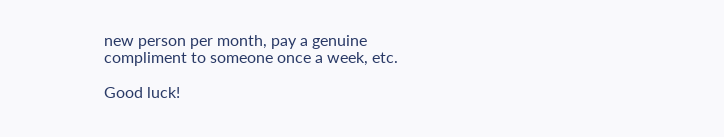new person per month, pay a genuine compliment to someone once a week, etc.

Good luck!